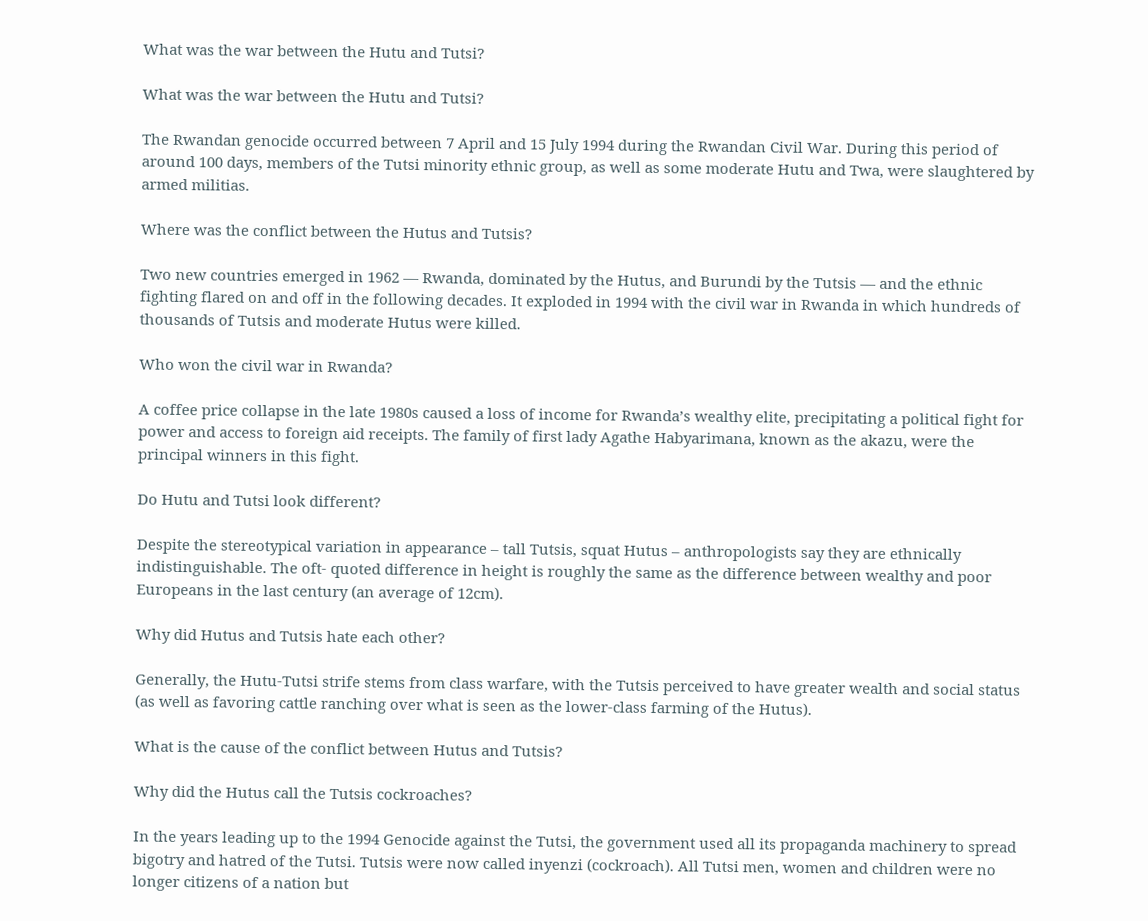What was the war between the Hutu and Tutsi?

What was the war between the Hutu and Tutsi?

The Rwandan genocide occurred between 7 April and 15 July 1994 during the Rwandan Civil War. During this period of around 100 days, members of the Tutsi minority ethnic group, as well as some moderate Hutu and Twa, were slaughtered by armed militias.

Where was the conflict between the Hutus and Tutsis?

Two new countries emerged in 1962 — Rwanda, dominated by the Hutus, and Burundi by the Tutsis — and the ethnic fighting flared on and off in the following decades. It exploded in 1994 with the civil war in Rwanda in which hundreds of thousands of Tutsis and moderate Hutus were killed.

Who won the civil war in Rwanda?

A coffee price collapse in the late 1980s caused a loss of income for Rwanda’s wealthy elite, precipitating a political fight for power and access to foreign aid receipts. The family of first lady Agathe Habyarimana, known as the akazu, were the principal winners in this fight.

Do Hutu and Tutsi look different?

Despite the stereotypical variation in appearance – tall Tutsis, squat Hutus – anthropologists say they are ethnically indistinguishable. The oft- quoted difference in height is roughly the same as the difference between wealthy and poor Europeans in the last century (an average of 12cm).

Why did Hutus and Tutsis hate each other?

Generally, the Hutu-Tutsi strife stems from class warfare, with the Tutsis perceived to have greater wealth and social status (as well as favoring cattle ranching over what is seen as the lower-class farming of the Hutus).

What is the cause of the conflict between Hutus and Tutsis?

Why did the Hutus call the Tutsis cockroaches?

In the years leading up to the 1994 Genocide against the Tutsi, the government used all its propaganda machinery to spread bigotry and hatred of the Tutsi. Tutsis were now called inyenzi (cockroach). All Tutsi men, women and children were no longer citizens of a nation but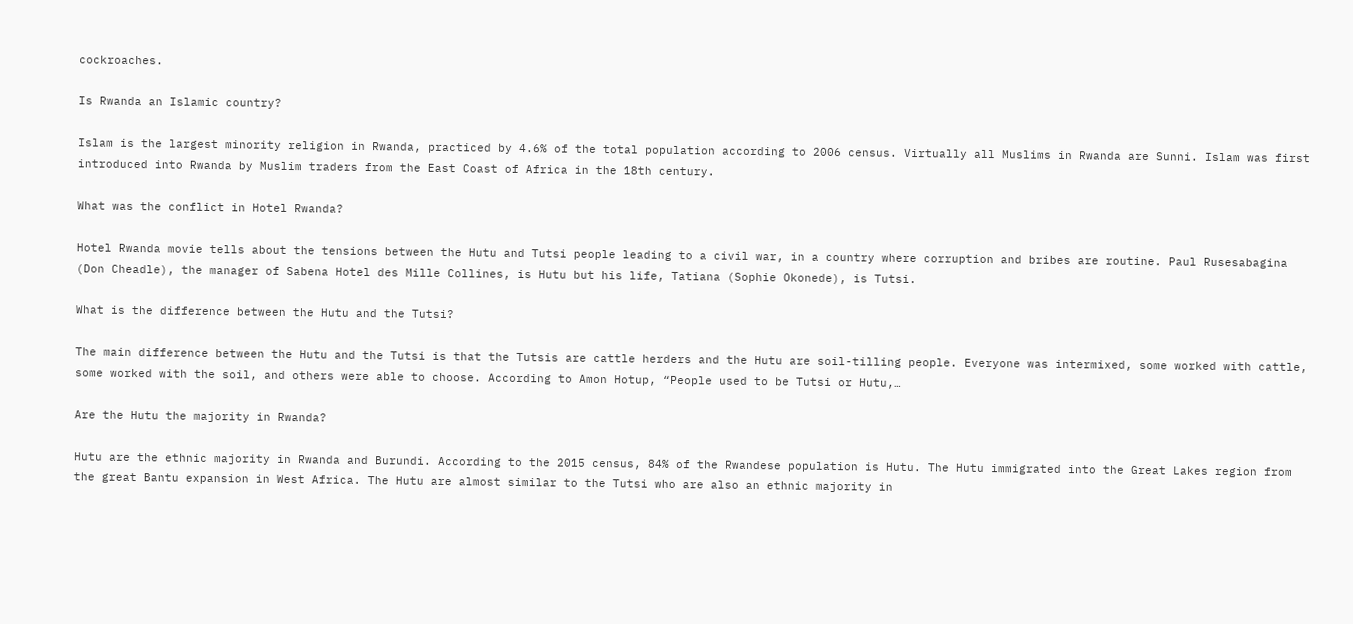cockroaches.

Is Rwanda an Islamic country?

Islam is the largest minority religion in Rwanda, practiced by 4.6% of the total population according to 2006 census. Virtually all Muslims in Rwanda are Sunni. Islam was first introduced into Rwanda by Muslim traders from the East Coast of Africa in the 18th century.

What was the conflict in Hotel Rwanda?

Hotel Rwanda movie tells about the tensions between the Hutu and Tutsi people leading to a civil war, in a country where corruption and bribes are routine. Paul Rusesabagina (Don Cheadle), the manager of Sabena Hotel des Mille Collines, is Hutu but his life, Tatiana (Sophie Okonede), is Tutsi.

What is the difference between the Hutu and the Tutsi?

The main difference between the Hutu and the Tutsi is that the Tutsis are cattle herders and the Hutu are soil-tilling people. Everyone was intermixed, some worked with cattle, some worked with the soil, and others were able to choose. According to Amon Hotup, “People used to be Tutsi or Hutu,…

Are the Hutu the majority in Rwanda?

Hutu are the ethnic majority in Rwanda and Burundi. According to the 2015 census, 84% of the Rwandese population is Hutu. The Hutu immigrated into the Great Lakes region from the great Bantu expansion in West Africa. The Hutu are almost similar to the Tutsi who are also an ethnic majority in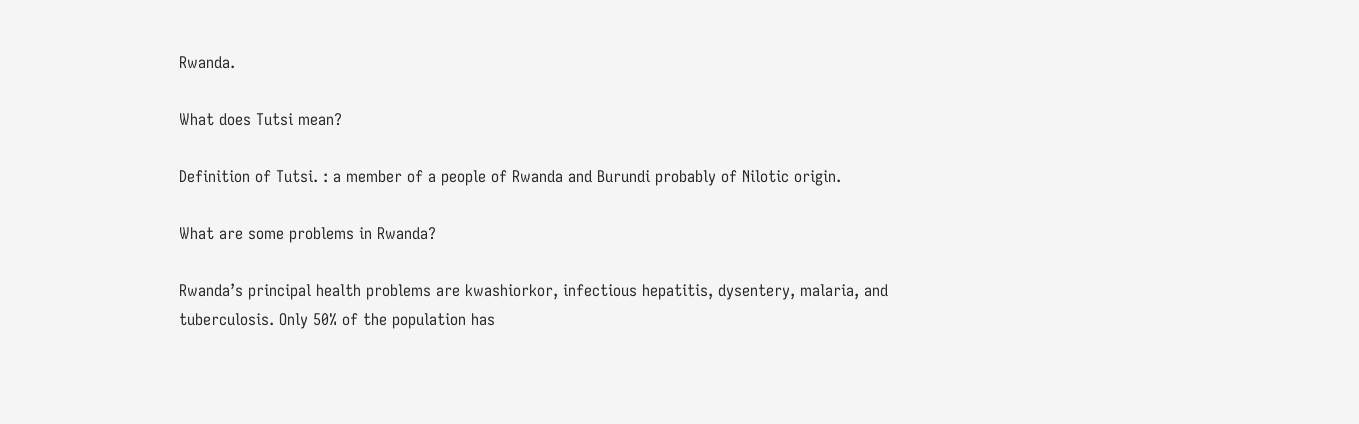Rwanda.

What does Tutsi mean?

Definition of Tutsi. : a member of a people of Rwanda and Burundi probably of Nilotic origin.

What are some problems in Rwanda?

Rwanda’s principal health problems are kwashiorkor, infectious hepatitis, dysentery, malaria, and tuberculosis. Only 50% of the population has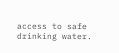access to safe drinking water.